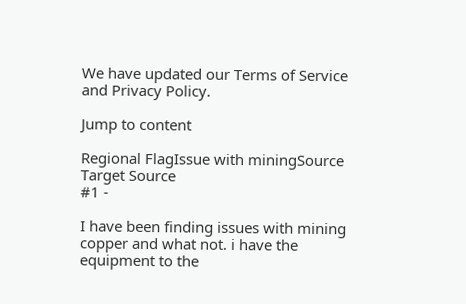We have updated our Terms of Service and Privacy Policy.

Jump to content

Regional FlagIssue with miningSource
Target Source
#1 -

I have been finding issues with mining copper and what not. i have the equipment to the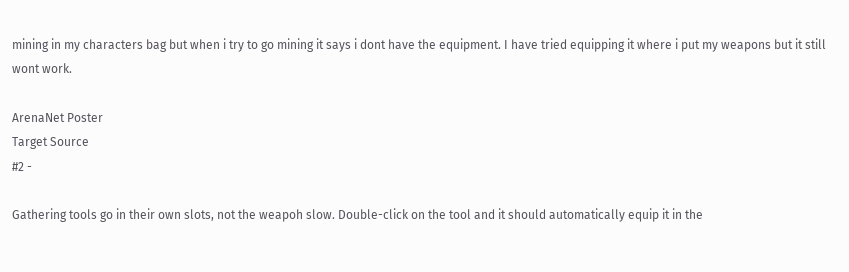mining in my characters bag but when i try to go mining it says i dont have the equipment. I have tried equipping it where i put my weapons but it still wont work.

ArenaNet Poster
Target Source
#2 -

Gathering tools go in their own slots, not the weapoh slow. Double-click on the tool and it should automatically equip it in the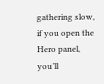gathering slow, if you open the Hero panel, you’ll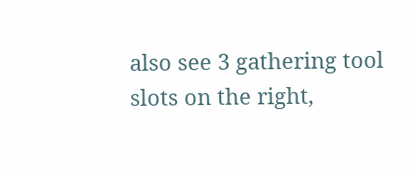also see 3 gathering tool slots on the right,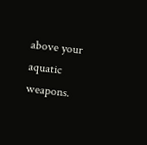above your aquatic weapons.